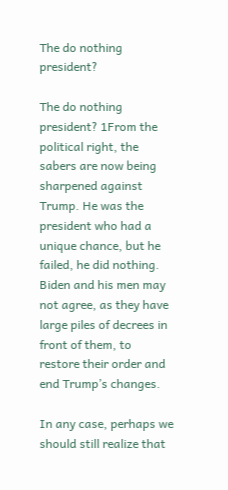The do nothing president?

The do nothing president? 1From the political right, the sabers are now being sharpened against Trump. He was the president who had a unique chance, but he failed, he did nothing. Biden and his men may not agree, as they have large piles of decrees in front of them, to restore their order and end Trump’s changes.

In any case, perhaps we should still realize that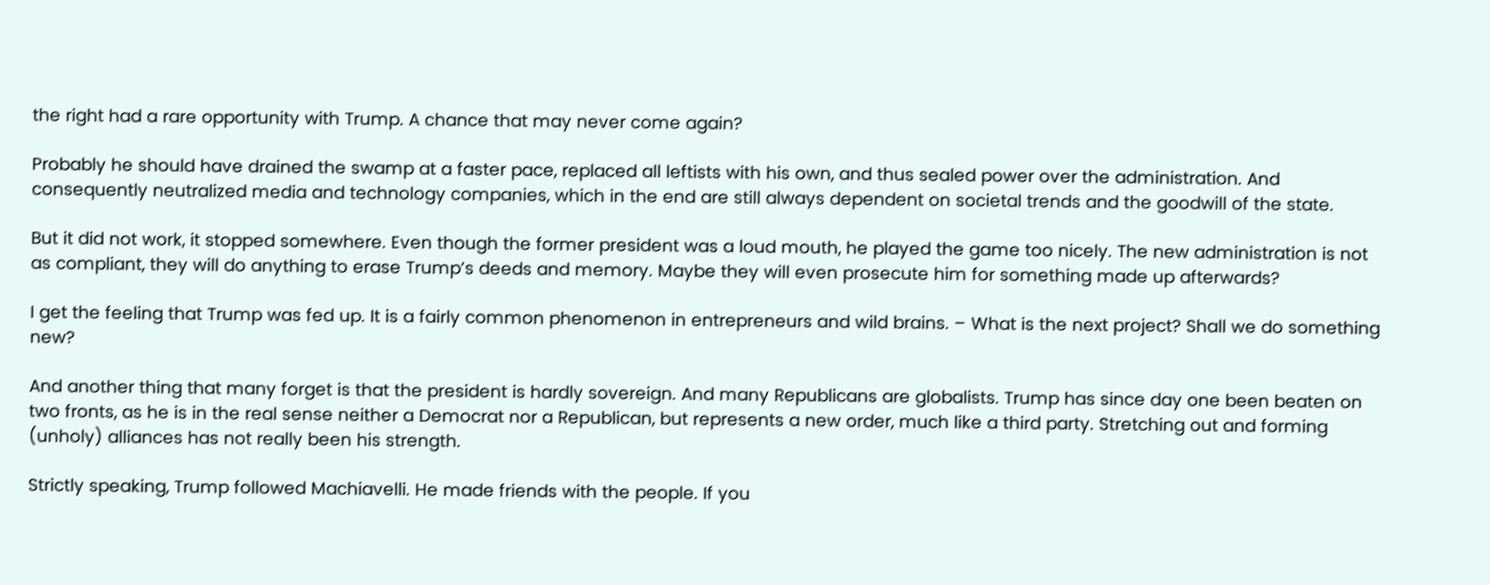the right had a rare opportunity with Trump. A chance that may never come again?

Probably he should have drained the swamp at a faster pace, replaced all leftists with his own, and thus sealed power over the administration. And consequently neutralized media and technology companies, which in the end are still always dependent on societal trends and the goodwill of the state.

But it did not work, it stopped somewhere. Even though the former president was a loud mouth, he played the game too nicely. The new administration is not as compliant, they will do anything to erase Trump’s deeds and memory. Maybe they will even prosecute him for something made up afterwards?

I get the feeling that Trump was fed up. It is a fairly common phenomenon in entrepreneurs and wild brains. – What is the next project? Shall we do something new?

And another thing that many forget is that the president is hardly sovereign. And many Republicans are globalists. Trump has since day one been beaten on two fronts, as he is in the real sense neither a Democrat nor a Republican, but represents a new order, much like a third party. Stretching out and forming (unholy) alliances has not really been his strength.

Strictly speaking, Trump followed Machiavelli. He made friends with the people. If you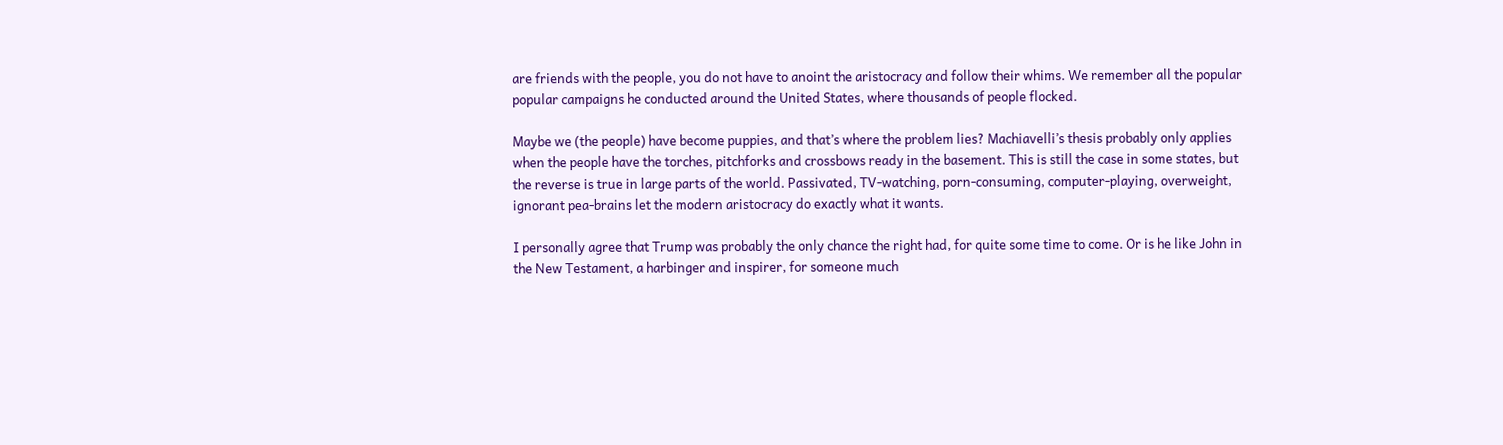are friends with the people, you do not have to anoint the aristocracy and follow their whims. We remember all the popular popular campaigns he conducted around the United States, where thousands of people flocked.

Maybe we (the people) have become puppies, and that’s where the problem lies? Machiavelli’s thesis probably only applies when the people have the torches, pitchforks and crossbows ready in the basement. This is still the case in some states, but the reverse is true in large parts of the world. Passivated, TV-watching, porn-consuming, computer-playing, overweight, ignorant pea-brains let the modern aristocracy do exactly what it wants.

I personally agree that Trump was probably the only chance the right had, for quite some time to come. Or is he like John in the New Testament, a harbinger and inspirer, for someone much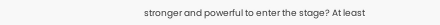stronger and powerful to enter the stage? At least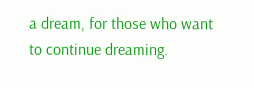a dream, for those who want to continue dreaming.